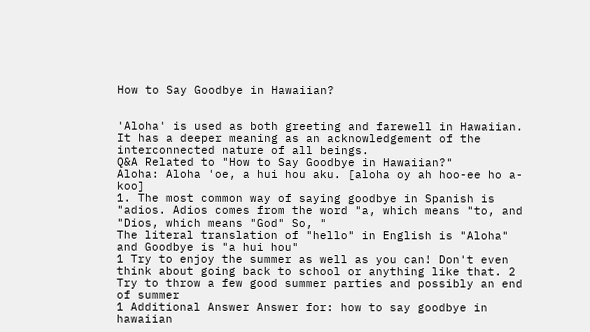How to Say Goodbye in Hawaiian?


'Aloha' is used as both greeting and farewell in Hawaiian. It has a deeper meaning as an acknowledgement of the interconnected nature of all beings.
Q&A Related to "How to Say Goodbye in Hawaiian?"
Aloha: Aloha 'oe, a hui hou aku. [aloha oy ah hoo-ee ho a-koo]
1. The most common way of saying goodbye in Spanish is "adios. Adios comes from the word "a, which means "to, and "Dios, which means "God" So, "
The literal translation of "hello" in English is "Aloha" and Goodbye is "a hui hou"
1 Try to enjoy the summer as well as you can! Don't even think about going back to school or anything like that. 2 Try to throw a few good summer parties and possibly an end of summer
1 Additional Answer Answer for: how to say goodbye in hawaiian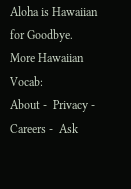Aloha is Hawaiian for Goodbye.
More Hawaiian Vocab:
About -  Privacy -  Careers -  Ask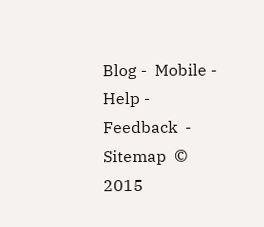Blog -  Mobile -  Help -  Feedback  -  Sitemap  © 2015